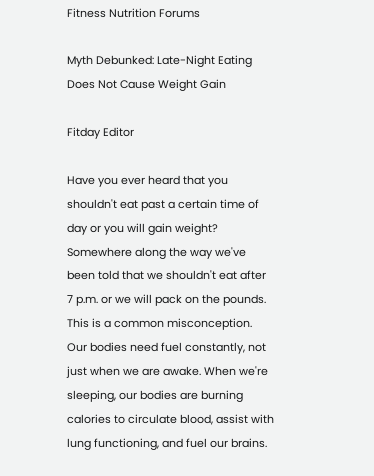Fitness Nutrition Forums

Myth Debunked: Late-Night Eating Does Not Cause Weight Gain

Fitday Editor

Have you ever heard that you shouldn't eat past a certain time of day or you will gain weight? Somewhere along the way we've been told that we shouldn't eat after 7 p.m. or we will pack on the pounds. This is a common misconception. Our bodies need fuel constantly, not just when we are awake. When we're sleeping, our bodies are burning calories to circulate blood, assist with lung functioning, and fuel our brains.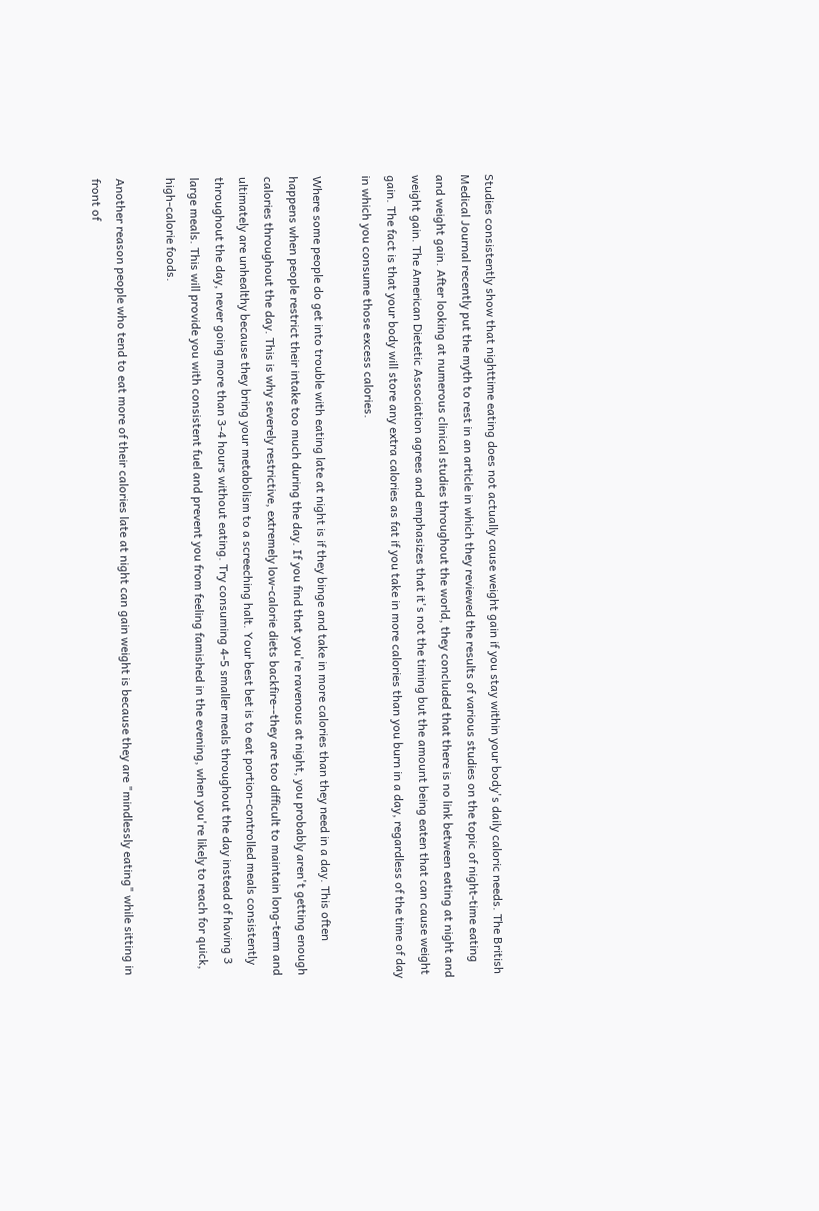Studies consistently show that nighttime eating does not actually cause weight gain if you stay within your body's daily caloric needs. The British Medical Journal recently put the myth to rest in an article in which they reviewed the results of various studies on the topic of night-time eating and weight gain. After looking at numerous clinical studies throughout the world, they concluded that there is no link between eating at night and weight gain. The American Dietetic Association agrees and emphasizes that it's not the timing but the amount being eaten that can cause weight gain. The fact is that your body will store any extra calories as fat if you take in more calories than you burn in a day, regardless of the time of day in which you consume those excess calories.

Where some people do get into trouble with eating late at night is if they binge and take in more calories than they need in a day. This often happens when people restrict their intake too much during the day. If you find that you're ravenous at night, you probably aren't getting enough calories throughout the day. This is why severely restrictive, extremely low-calorie diets backfire--they are too difficult to maintain long-term and ultimately are unhealthy because they bring your metabolism to a screeching halt. Your best bet is to eat portion-controlled meals consistently throughout the day, never going more than 3-4 hours without eating. Try consuming 4-5 smaller meals throughout the day instead of having 3 large meals. This will provide you with consistent fuel and prevent you from feeling famished in the evening, when you're likely to reach for quick, high-calorie foods.

Another reason people who tend to eat more of their calories late at night can gain weight is because they are "mindlessly eating" while sitting in front of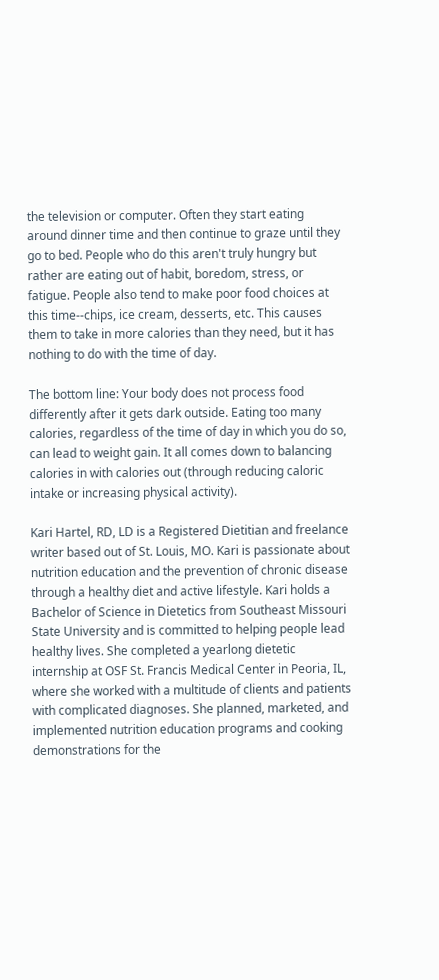the television or computer. Often they start eating around dinner time and then continue to graze until they go to bed. People who do this aren't truly hungry but rather are eating out of habit, boredom, stress, or fatigue. People also tend to make poor food choices at this time--chips, ice cream, desserts, etc. This causes them to take in more calories than they need, but it has nothing to do with the time of day.

The bottom line: Your body does not process food differently after it gets dark outside. Eating too many calories, regardless of the time of day in which you do so, can lead to weight gain. It all comes down to balancing calories in with calories out (through reducing caloric intake or increasing physical activity).

Kari Hartel, RD, LD is a Registered Dietitian and freelance writer based out of St. Louis, MO. Kari is passionate about nutrition education and the prevention of chronic disease through a healthy diet and active lifestyle. Kari holds a Bachelor of Science in Dietetics from Southeast Missouri State University and is committed to helping people lead healthy lives. She completed a yearlong dietetic internship at OSF St. Francis Medical Center in Peoria, IL, where she worked with a multitude of clients and patients with complicated diagnoses. She planned, marketed, and implemented nutrition education programs and cooking demonstrations for the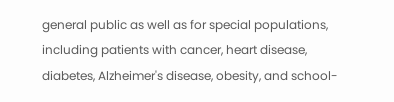general public as well as for special populations, including patients with cancer, heart disease, diabetes, Alzheimer's disease, obesity, and school-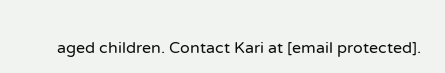aged children. Contact Kari at [email protected].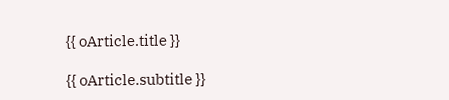{{ oArticle.title }}

{{ oArticle.subtitle }}